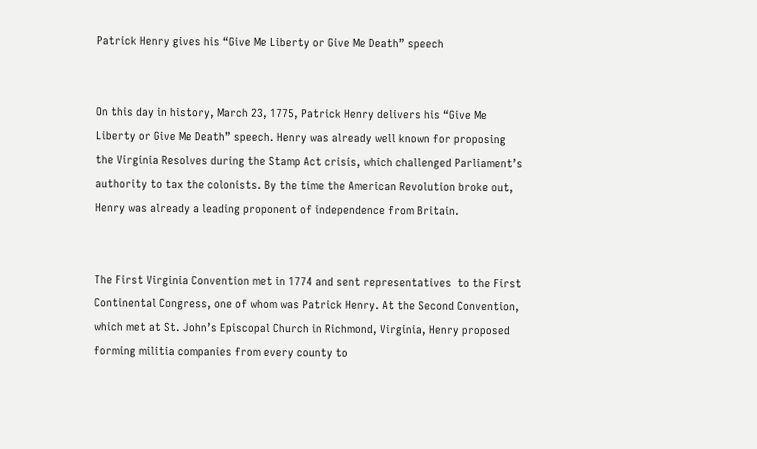Patrick Henry gives his “Give Me Liberty or Give Me Death” speech


On this day in history, March 23, 1775, Patrick Henry delivers his “Give Me Liberty or Give Me Death” speech. Henry was already well known for proposing the Virginia Resolves during the Stamp Act crisis, which challenged Parliament’s authority to tax the colonists. By the time the American Revolution broke out, Henry was already a leading proponent of independence from Britain.


The First Virginia Convention met in 1774 and sent representatives  to the First Continental Congress, one of whom was Patrick Henry. At the Second Convention, which met at St. John’s Episcopal Church in Richmond, Virginia, Henry proposed forming militia companies from every county to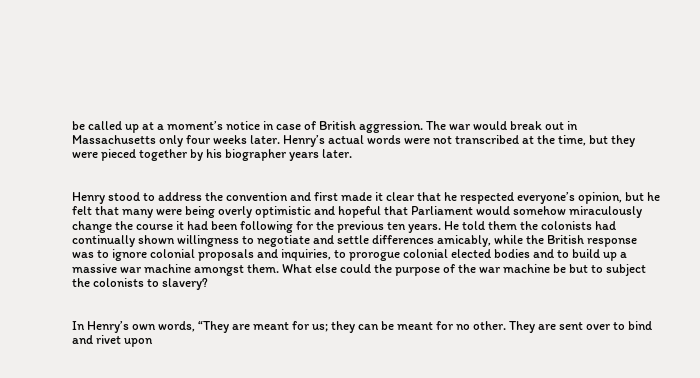be called up at a moment’s notice in case of British aggression. The war would break out in Massachusetts only four weeks later. Henry’s actual words were not transcribed at the time, but they were pieced together by his biographer years later.


Henry stood to address the convention and first made it clear that he respected everyone’s opinion, but he felt that many were being overly optimistic and hopeful that Parliament would somehow miraculously change the course it had been following for the previous ten years. He told them the colonists had continually shown willingness to negotiate and settle differences amicably, while the British response was to ignore colonial proposals and inquiries, to prorogue colonial elected bodies and to build up a massive war machine amongst them. What else could the purpose of the war machine be but to subject the colonists to slavery?


In Henry’s own words, “They are meant for us; they can be meant for no other. They are sent over to bind and rivet upon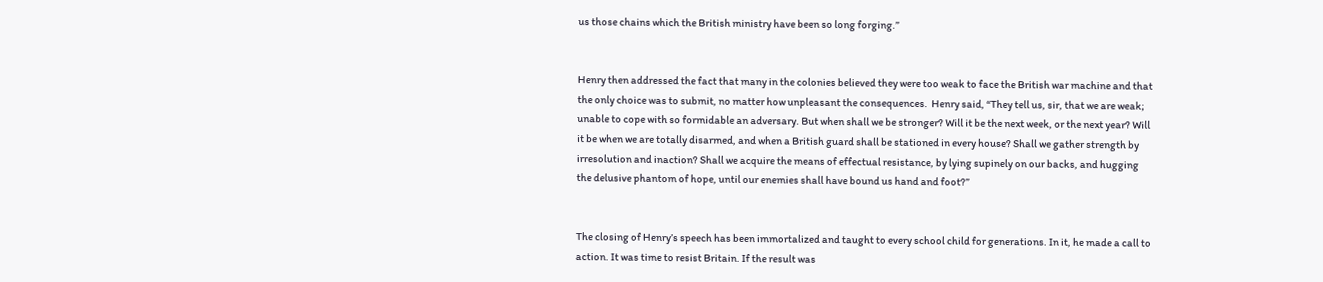us those chains which the British ministry have been so long forging.”


Henry then addressed the fact that many in the colonies believed they were too weak to face the British war machine and that the only choice was to submit, no matter how unpleasant the consequences.  Henry said, “They tell us, sir, that we are weak; unable to cope with so formidable an adversary. But when shall we be stronger? Will it be the next week, or the next year? Will it be when we are totally disarmed, and when a British guard shall be stationed in every house? Shall we gather strength by irresolution and inaction? Shall we acquire the means of effectual resistance, by lying supinely on our backs, and hugging the delusive phantom of hope, until our enemies shall have bound us hand and foot?”


The closing of Henry’s speech has been immortalized and taught to every school child for generations. In it, he made a call to action. It was time to resist Britain. If the result was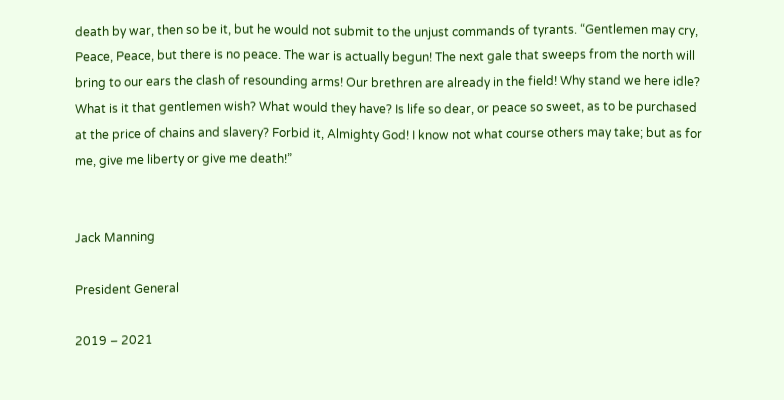death by war, then so be it, but he would not submit to the unjust commands of tyrants. “Gentlemen may cry, Peace, Peace, but there is no peace. The war is actually begun! The next gale that sweeps from the north will bring to our ears the clash of resounding arms! Our brethren are already in the field! Why stand we here idle? What is it that gentlemen wish? What would they have? Is life so dear, or peace so sweet, as to be purchased at the price of chains and slavery? Forbid it, Almighty God! I know not what course others may take; but as for me, give me liberty or give me death!”


Jack Manning

President General

2019 – 2021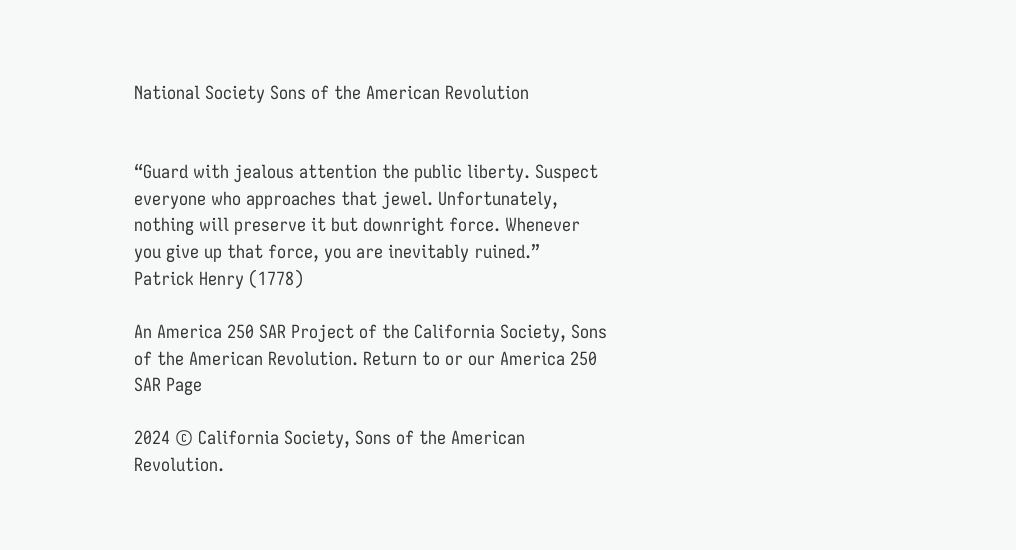National Society Sons of the American Revolution


“Guard with jealous attention the public liberty. Suspect everyone who approaches that jewel. Unfortunately, nothing will preserve it but downright force. Whenever you give up that force, you are inevitably ruined.”
Patrick Henry (1778)

An America 250 SAR Project of the California Society, Sons of the American Revolution. Return to or our America 250 SAR Page

2024 © California Society, Sons of the American Revolution.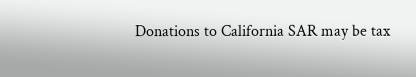Donations to California SAR may be tax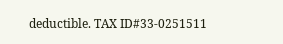deductible. TAX ID#33-0251511